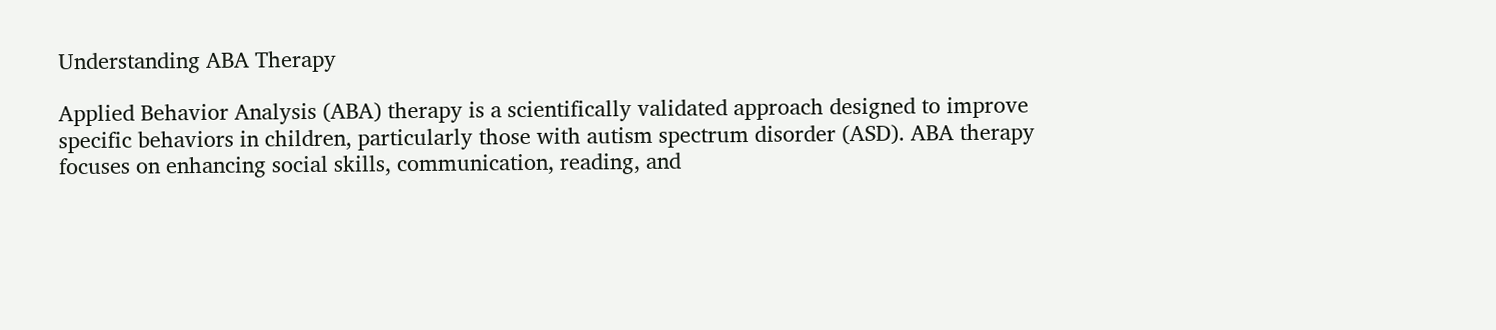Understanding ABA Therapy

Applied Behavior Analysis (ABA) therapy is a scientifically validated approach designed to improve specific behaviors in children, particularly those with autism spectrum disorder (ASD). ABA therapy focuses on enhancing social skills, communication, reading, and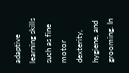adaptive learning skills such as fine motor dexterity, hygiene, and grooming. In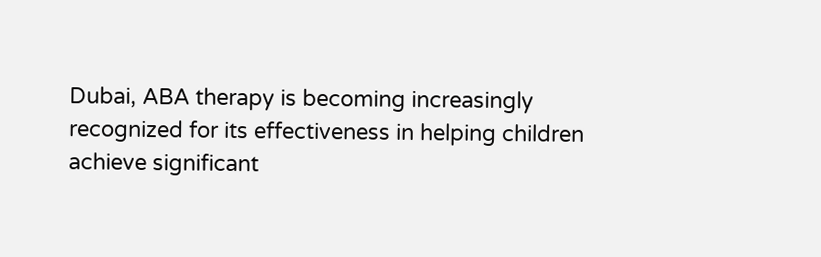Dubai, ABA therapy is becoming increasingly recognized for its effectiveness in helping children achieve significant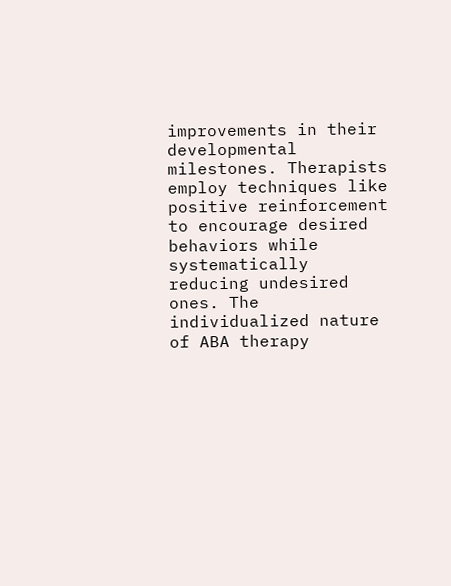improvements in their developmental milestones. Therapists employ techniques like positive reinforcement to encourage desired behaviors while systematically reducing undesired ones. The individualized nature of ABA therapy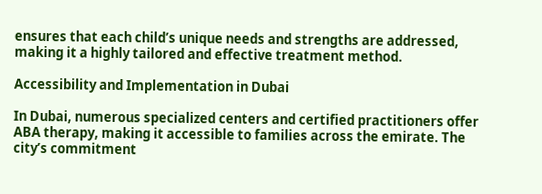ensures that each child’s unique needs and strengths are addressed, making it a highly tailored and effective treatment method.

Accessibility and Implementation in Dubai

In Dubai, numerous specialized centers and certified practitioners offer ABA therapy, making it accessible to families across the emirate. The city’s commitment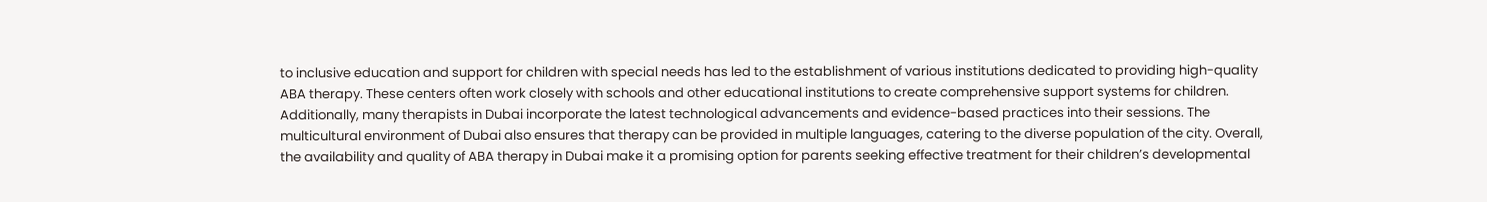to inclusive education and support for children with special needs has led to the establishment of various institutions dedicated to providing high-quality ABA therapy. These centers often work closely with schools and other educational institutions to create comprehensive support systems for children. Additionally, many therapists in Dubai incorporate the latest technological advancements and evidence-based practices into their sessions. The multicultural environment of Dubai also ensures that therapy can be provided in multiple languages, catering to the diverse population of the city. Overall, the availability and quality of ABA therapy in Dubai make it a promising option for parents seeking effective treatment for their children’s developmental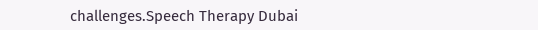challenges.Speech Therapy Dubai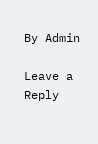By Admin

Leave a Reply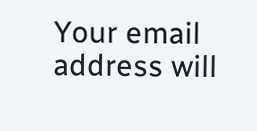Your email address will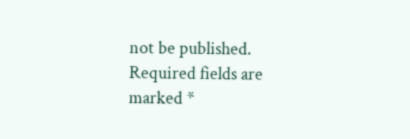not be published. Required fields are marked *